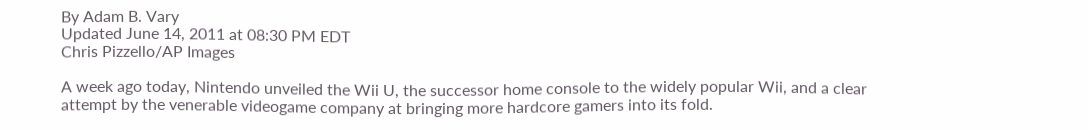By Adam B. Vary
Updated June 14, 2011 at 08:30 PM EDT
Chris Pizzello/AP Images

A week ago today, Nintendo unveiled the Wii U, the successor home console to the widely popular Wii, and a clear attempt by the venerable videogame company at bringing more hardcore gamers into its fold.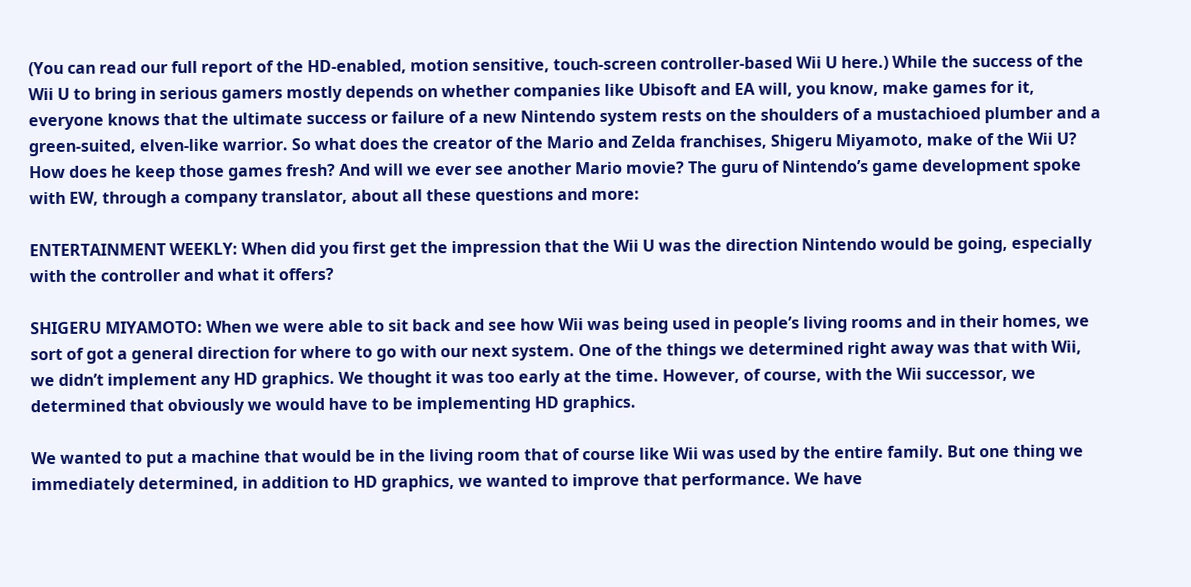(You can read our full report of the HD-enabled, motion sensitive, touch-screen controller-based Wii U here.) While the success of the Wii U to bring in serious gamers mostly depends on whether companies like Ubisoft and EA will, you know, make games for it, everyone knows that the ultimate success or failure of a new Nintendo system rests on the shoulders of a mustachioed plumber and a green-suited, elven-like warrior. So what does the creator of the Mario and Zelda franchises, Shigeru Miyamoto, make of the Wii U? How does he keep those games fresh? And will we ever see another Mario movie? The guru of Nintendo’s game development spoke with EW, through a company translator, about all these questions and more:

ENTERTAINMENT WEEKLY: When did you first get the impression that the Wii U was the direction Nintendo would be going, especially with the controller and what it offers?

SHIGERU MIYAMOTO: When we were able to sit back and see how Wii was being used in people’s living rooms and in their homes, we sort of got a general direction for where to go with our next system. One of the things we determined right away was that with Wii, we didn’t implement any HD graphics. We thought it was too early at the time. However, of course, with the Wii successor, we determined that obviously we would have to be implementing HD graphics.

We wanted to put a machine that would be in the living room that of course like Wii was used by the entire family. But one thing we immediately determined, in addition to HD graphics, we wanted to improve that performance. We have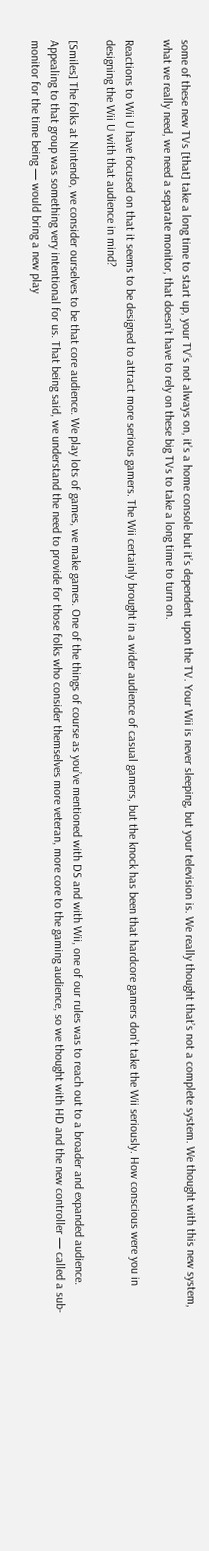some of these new TVs [that] take a long time to start up, your TV’s not always on, it’s a home console but it’s dependent upon the TV. Your Wii is never sleeping, but your television is. We really thought that’s not a complete system. We thought with this new system, what we really need, we need a separate monitor, that doesn’t have to rely on these big TVs to take a long time to turn on.

Reactions to Wii U have focused on that it seems to be designed to attract more serious gamers. The Wii certainly brought in a wider audience of casual gamers, but the knock has been that hardcore gamers don’t take the Wii seriously. How conscious were you in designing the Wii U with that audience in mind?

[Smiles] The folks at Nintendo, we consider ourselves to be that core audience. We play lots of games, we make games. One of the things of course as you’ve mentioned with DS and with Wii, one of our rules was to reach out to a broader and expanded audience. Appealing to that group was something very intentional for us. That being said, we understand the need to provide for those folks who consider themselves more veteran, more core to the gaming audience, so we thought with HD and the new controller — called a sub-monitor for the time being — would bring a new play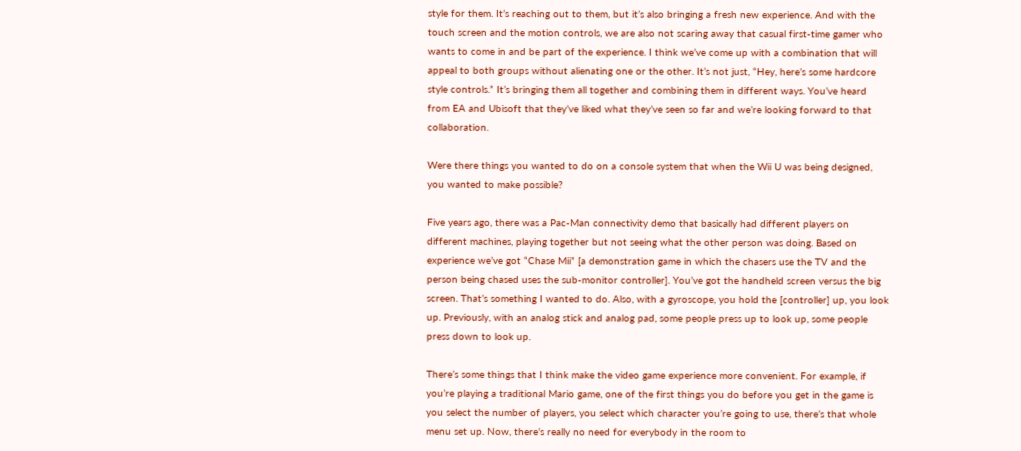style for them. It’s reaching out to them, but it’s also bringing a fresh new experience. And with the touch screen and the motion controls, we are also not scaring away that casual first-time gamer who wants to come in and be part of the experience. I think we’ve come up with a combination that will appeal to both groups without alienating one or the other. It’s not just, “Hey, here’s some hardcore style controls.” It’s bringing them all together and combining them in different ways. You’ve heard from EA and Ubisoft that they’ve liked what they’ve seen so far and we’re looking forward to that collaboration.

Were there things you wanted to do on a console system that when the Wii U was being designed, you wanted to make possible?

Five years ago, there was a Pac-Man connectivity demo that basically had different players on different machines, playing together but not seeing what the other person was doing. Based on experience we’ve got “Chase Mii” [a demonstration game in which the chasers use the TV and the person being chased uses the sub-monitor controller]. You’ve got the handheld screen versus the big screen. That’s something I wanted to do. Also, with a gyroscope, you hold the [controller] up, you look up. Previously, with an analog stick and analog pad, some people press up to look up, some people press down to look up.

There’s some things that I think make the video game experience more convenient. For example, if you’re playing a traditional Mario game, one of the first things you do before you get in the game is you select the number of players, you select which character you’re going to use, there’s that whole menu set up. Now, there’s really no need for everybody in the room to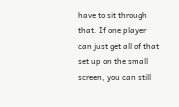have to sit through that. If one player can just get all of that set up on the small screen, you can still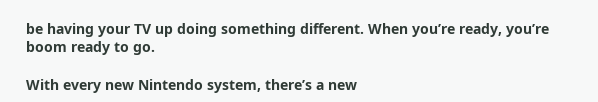be having your TV up doing something different. When you’re ready, you’re boom ready to go.

With every new Nintendo system, there’s a new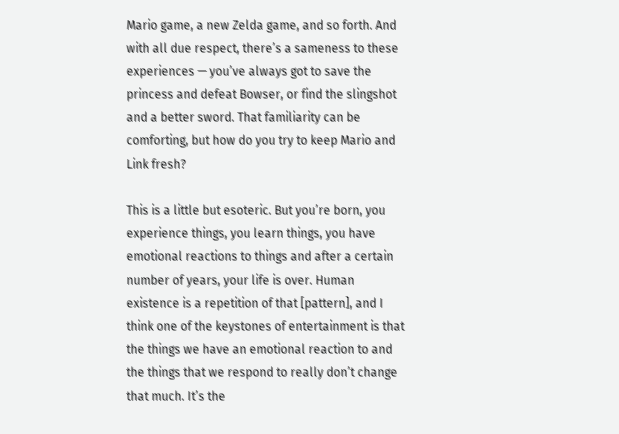Mario game, a new Zelda game, and so forth. And with all due respect, there’s a sameness to these experiences — you’ve always got to save the princess and defeat Bowser, or find the slingshot and a better sword. That familiarity can be comforting, but how do you try to keep Mario and Link fresh?

This is a little but esoteric. But you’re born, you experience things, you learn things, you have emotional reactions to things and after a certain number of years, your life is over. Human existence is a repetition of that [pattern], and I think one of the keystones of entertainment is that the things we have an emotional reaction to and the things that we respond to really don’t change that much. It’s the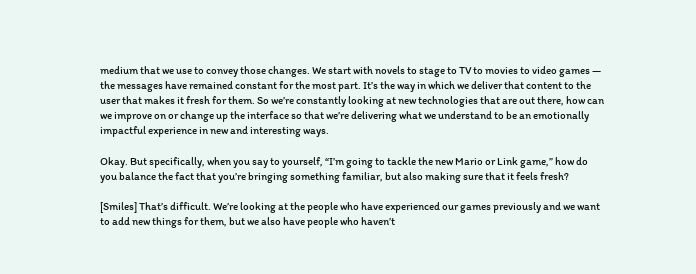medium that we use to convey those changes. We start with novels to stage to TV to movies to video games — the messages have remained constant for the most part. It’s the way in which we deliver that content to the user that makes it fresh for them. So we’re constantly looking at new technologies that are out there, how can we improve on or change up the interface so that we’re delivering what we understand to be an emotionally impactful experience in new and interesting ways.

Okay. But specifically, when you say to yourself, “I’m going to tackle the new Mario or Link game,” how do you balance the fact that you’re bringing something familiar, but also making sure that it feels fresh?

[Smiles] That’s difficult. We’re looking at the people who have experienced our games previously and we want to add new things for them, but we also have people who haven’t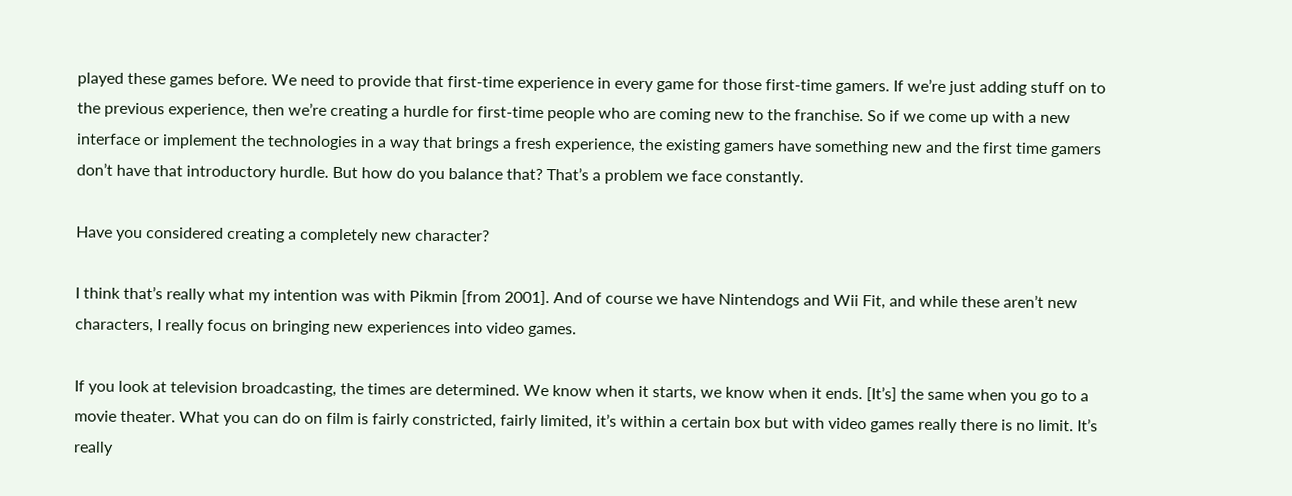played these games before. We need to provide that first-time experience in every game for those first-time gamers. If we’re just adding stuff on to the previous experience, then we’re creating a hurdle for first-time people who are coming new to the franchise. So if we come up with a new interface or implement the technologies in a way that brings a fresh experience, the existing gamers have something new and the first time gamers don’t have that introductory hurdle. But how do you balance that? That’s a problem we face constantly.

Have you considered creating a completely new character?

I think that’s really what my intention was with Pikmin [from 2001]. And of course we have Nintendogs and Wii Fit, and while these aren’t new characters, I really focus on bringing new experiences into video games.

If you look at television broadcasting, the times are determined. We know when it starts, we know when it ends. [It’s] the same when you go to a movie theater. What you can do on film is fairly constricted, fairly limited, it’s within a certain box but with video games really there is no limit. It’s really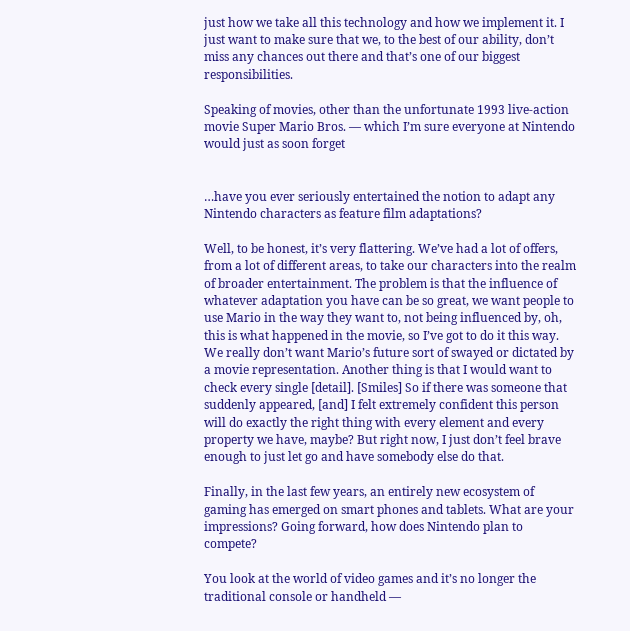just how we take all this technology and how we implement it. I just want to make sure that we, to the best of our ability, don’t miss any chances out there and that’s one of our biggest responsibilities.

Speaking of movies, other than the unfortunate 1993 live-action movie Super Mario Bros. — which I’m sure everyone at Nintendo would just as soon forget


…have you ever seriously entertained the notion to adapt any Nintendo characters as feature film adaptations?

Well, to be honest, it’s very flattering. We’ve had a lot of offers, from a lot of different areas, to take our characters into the realm of broader entertainment. The problem is that the influence of whatever adaptation you have can be so great, we want people to use Mario in the way they want to, not being influenced by, oh, this is what happened in the movie, so I’ve got to do it this way. We really don’t want Mario’s future sort of swayed or dictated by a movie representation. Another thing is that I would want to check every single [detail]. [Smiles] So if there was someone that suddenly appeared, [and] I felt extremely confident this person will do exactly the right thing with every element and every property we have, maybe? But right now, I just don’t feel brave enough to just let go and have somebody else do that.

Finally, in the last few years, an entirely new ecosystem of gaming has emerged on smart phones and tablets. What are your impressions? Going forward, how does Nintendo plan to compete?

You look at the world of video games and it’s no longer the traditional console or handheld —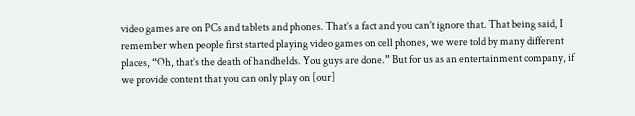video games are on PCs and tablets and phones. That’s a fact and you can’t ignore that. That being said, I remember when people first started playing video games on cell phones, we were told by many different places, “Oh, that’s the death of handhelds. You guys are done.” But for us as an entertainment company, if we provide content that you can only play on [our]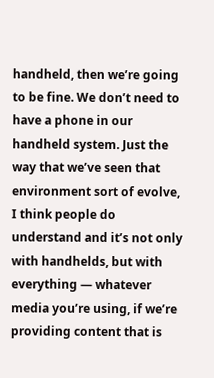handheld, then we’re going to be fine. We don’t need to have a phone in our handheld system. Just the way that we’ve seen that environment sort of evolve, I think people do understand and it’s not only with handhelds, but with everything — whatever media you’re using, if we’re providing content that is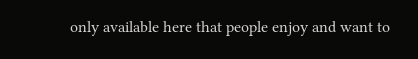only available here that people enjoy and want to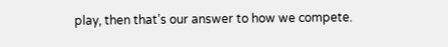play, then that’s our answer to how we compete.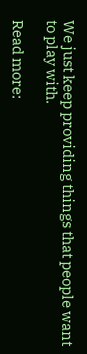We just keep providing things that people want to play with.

Read more: